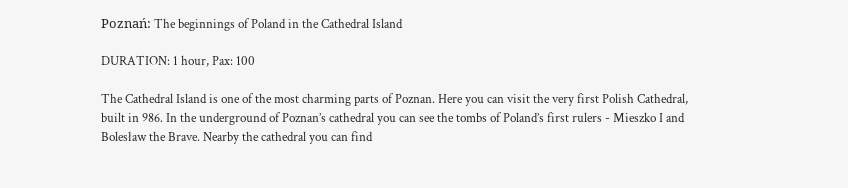Poznań: The beginnings of Poland in the Cathedral Island

DURATION: 1 hour, Pax: 100

The Cathedral Island is one of the most charming parts of Poznan. Here you can visit the very first Polish Cathedral, built in 986. In the underground of Poznan’s cathedral you can see the tombs of Poland’s first rulers - Mieszko I and Bolesław the Brave. Nearby the cathedral you can find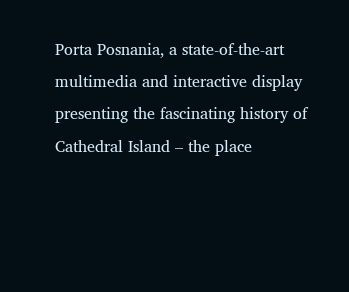Porta Posnania, a state-of-the-art multimedia and interactive display presenting the fascinating history of Cathedral Island – the place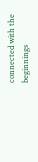connected with the beginnings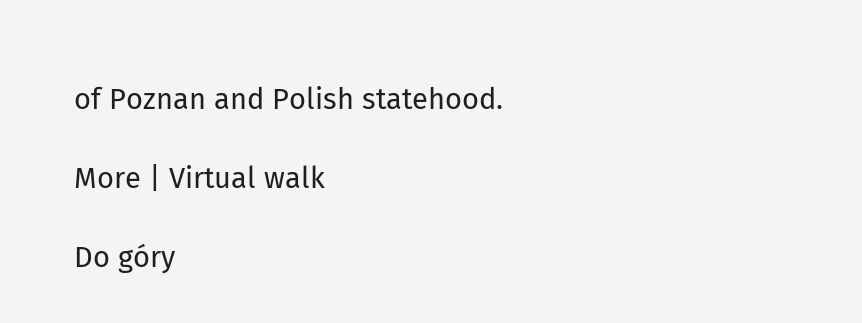of Poznan and Polish statehood.

More | Virtual walk

Do góry